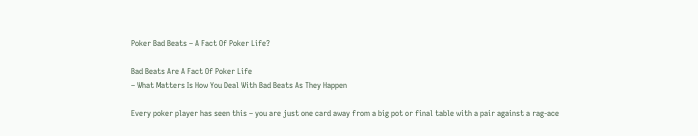Poker Bad Beats – A Fact Of Poker Life?

Bad Beats Are A Fact Of Poker Life
– What Matters Is How You Deal With Bad Beats As They Happen

Every poker player has seen this – you are just one card away from a big pot or final table with a pair against a rag-ace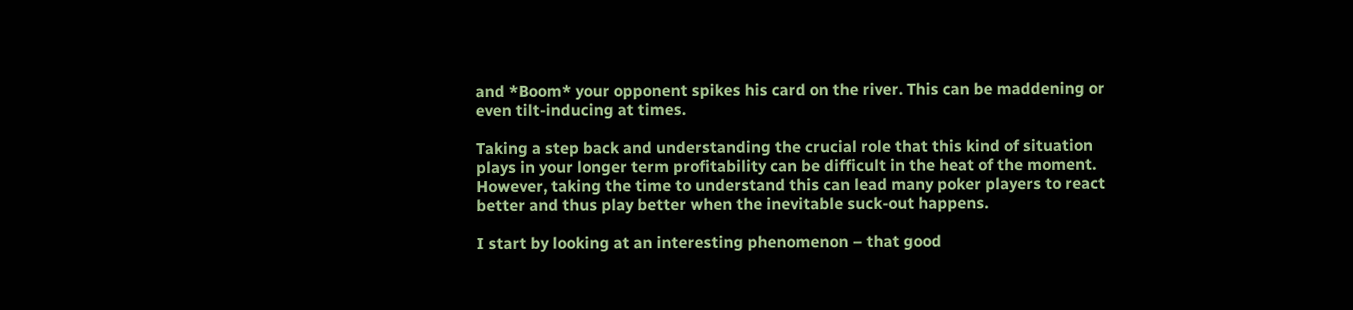and *Boom* your opponent spikes his card on the river. This can be maddening or even tilt-inducing at times.

Taking a step back and understanding the crucial role that this kind of situation plays in your longer term profitability can be difficult in the heat of the moment. However, taking the time to understand this can lead many poker players to react better and thus play better when the inevitable suck-out happens.

I start by looking at an interesting phenomenon – that good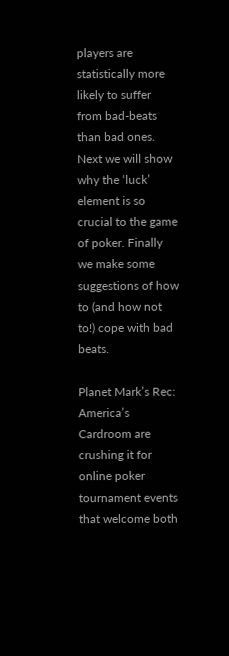players are statistically more likely to suffer from bad-beats than bad ones. Next we will show why the ‘luck’ element is so crucial to the game of poker. Finally we make some suggestions of how to (and how not to!) cope with bad beats.

Planet Mark’s Rec: America’s Cardroom are crushing it for online poker tournament events that welcome both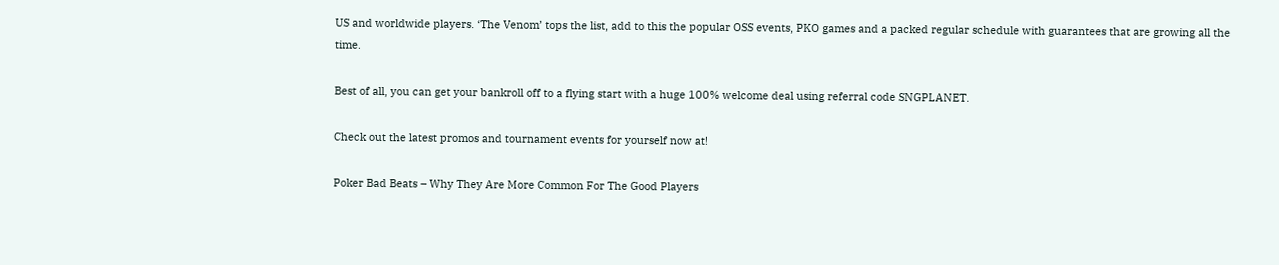US and worldwide players. ‘The Venom’ tops the list, add to this the popular OSS events, PKO games and a packed regular schedule with guarantees that are growing all the time.

Best of all, you can get your bankroll off to a flying start with a huge 100% welcome deal using referral code SNGPLANET.

Check out the latest promos and tournament events for yourself now at!

Poker Bad Beats – Why They Are More Common For The Good Players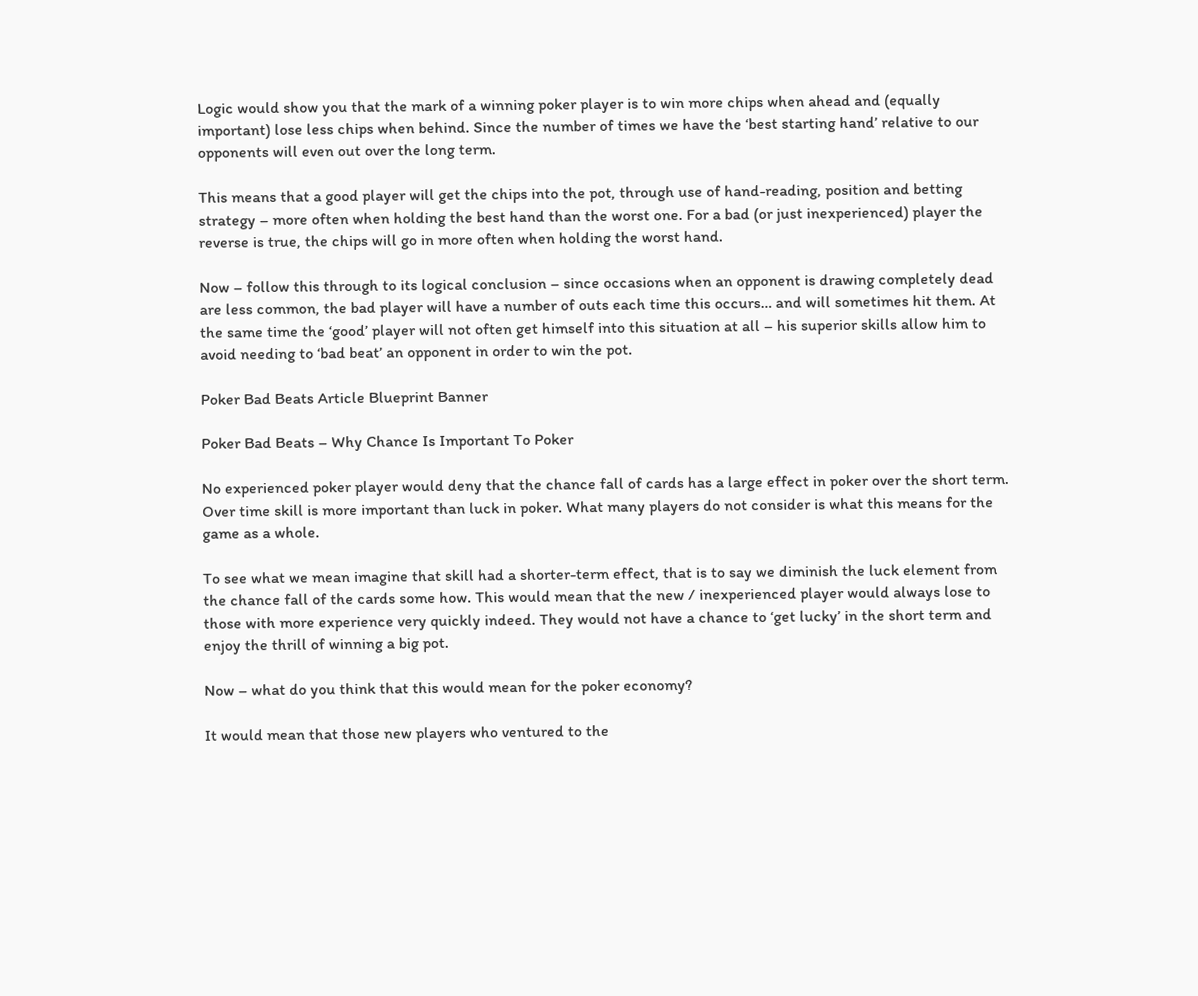Logic would show you that the mark of a winning poker player is to win more chips when ahead and (equally important) lose less chips when behind. Since the number of times we have the ‘best starting hand’ relative to our opponents will even out over the long term.

This means that a good player will get the chips into the pot, through use of hand-reading, position and betting strategy – more often when holding the best hand than the worst one. For a bad (or just inexperienced) player the reverse is true, the chips will go in more often when holding the worst hand.

Now – follow this through to its logical conclusion – since occasions when an opponent is drawing completely dead are less common, the bad player will have a number of outs each time this occurs… and will sometimes hit them. At the same time the ‘good’ player will not often get himself into this situation at all – his superior skills allow him to avoid needing to ‘bad beat’ an opponent in order to win the pot.

Poker Bad Beats Article Blueprint Banner

Poker Bad Beats – Why Chance Is Important To Poker

No experienced poker player would deny that the chance fall of cards has a large effect in poker over the short term. Over time skill is more important than luck in poker. What many players do not consider is what this means for the game as a whole.

To see what we mean imagine that skill had a shorter-term effect, that is to say we diminish the luck element from the chance fall of the cards some how. This would mean that the new / inexperienced player would always lose to those with more experience very quickly indeed. They would not have a chance to ‘get lucky’ in the short term and enjoy the thrill of winning a big pot.

Now – what do you think that this would mean for the poker economy?

It would mean that those new players who ventured to the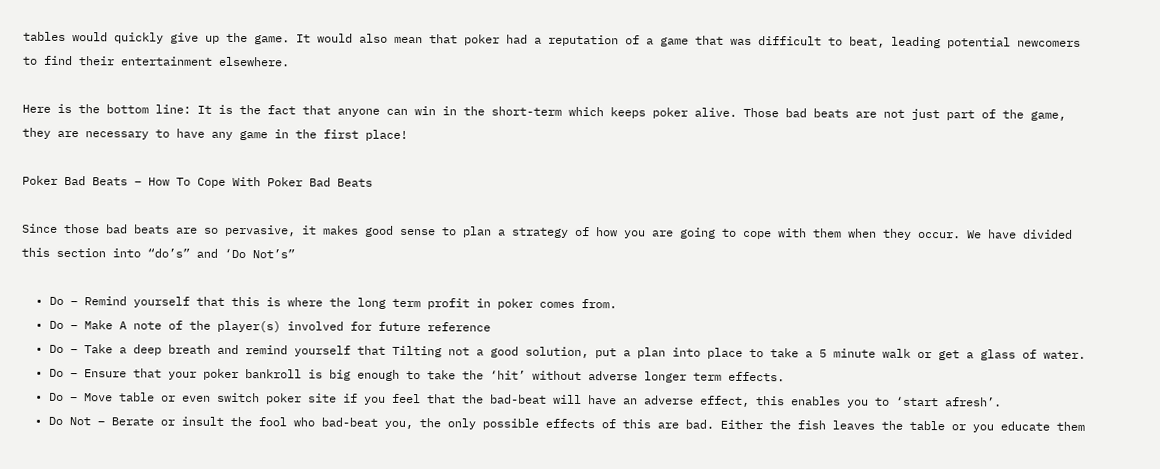tables would quickly give up the game. It would also mean that poker had a reputation of a game that was difficult to beat, leading potential newcomers to find their entertainment elsewhere.

Here is the bottom line: It is the fact that anyone can win in the short-term which keeps poker alive. Those bad beats are not just part of the game, they are necessary to have any game in the first place!

Poker Bad Beats – How To Cope With Poker Bad Beats

Since those bad beats are so pervasive, it makes good sense to plan a strategy of how you are going to cope with them when they occur. We have divided this section into “do’s” and ‘Do Not’s”

  • Do – Remind yourself that this is where the long term profit in poker comes from.
  • Do – Make A note of the player(s) involved for future reference
  • Do – Take a deep breath and remind yourself that Tilting not a good solution, put a plan into place to take a 5 minute walk or get a glass of water.
  • Do – Ensure that your poker bankroll is big enough to take the ‘hit’ without adverse longer term effects.
  • Do – Move table or even switch poker site if you feel that the bad-beat will have an adverse effect, this enables you to ‘start afresh’.
  • Do Not – Berate or insult the fool who bad-beat you, the only possible effects of this are bad. Either the fish leaves the table or you educate them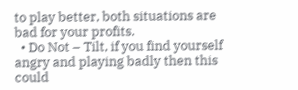to play better, both situations are bad for your profits.
  • Do Not – Tilt, if you find yourself angry and playing badly then this could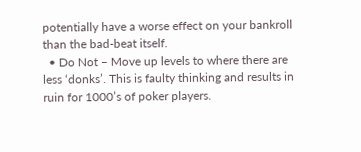potentially have a worse effect on your bankroll than the bad-beat itself.
  • Do Not – Move up levels to where there are less ‘donks’. This is faulty thinking and results in ruin for 1000’s of poker players.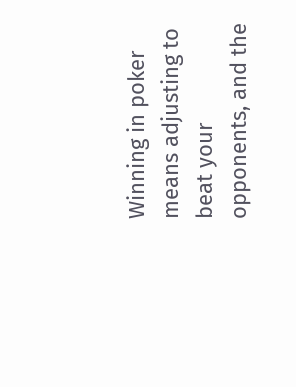Winning in poker means adjusting to beat your opponents, and the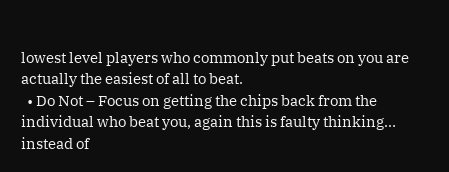lowest level players who commonly put beats on you are actually the easiest of all to beat.
  • Do Not – Focus on getting the chips back from the individual who beat you, again this is faulty thinking… instead of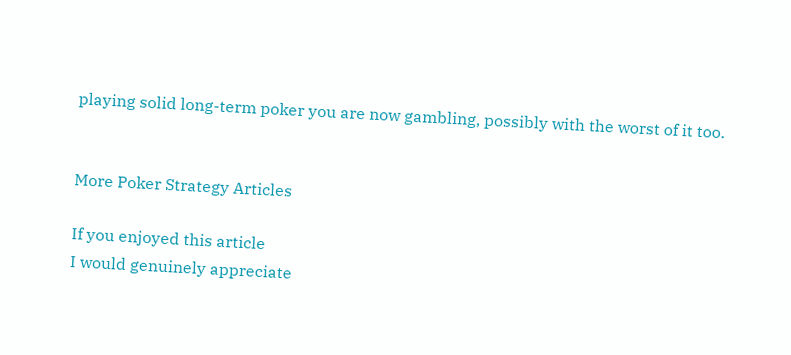playing solid long-term poker you are now gambling, possibly with the worst of it too.


More Poker Strategy Articles

If you enjoyed this article
I would genuinely appreciate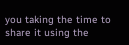you taking the time to
share it using the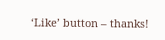‘Like’ button – thanks!